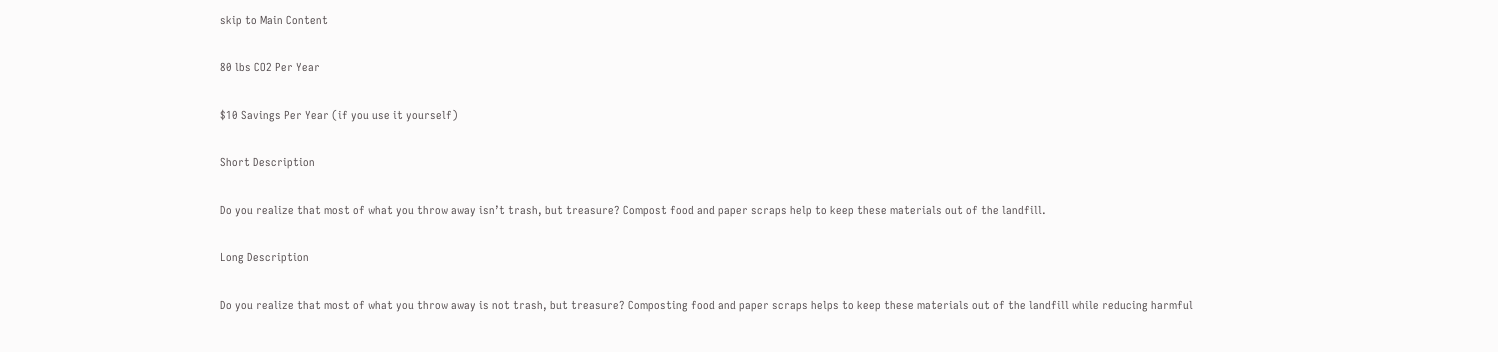skip to Main Content

80 lbs CO2 Per Year

$10 Savings Per Year (if you use it yourself)

Short Description

Do you realize that most of what you throw away isn’t trash, but treasure? Compost food and paper scraps help to keep these materials out of the landfill.

Long Description

Do you realize that most of what you throw away is not trash, but treasure? Composting food and paper scraps helps to keep these materials out of the landfill while reducing harmful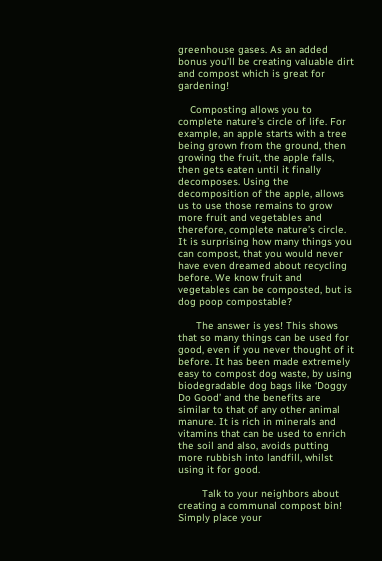greenhouse gases. As an added bonus you’ll be creating valuable dirt and compost which is great for gardening!

    Composting allows you to complete nature’s circle of life. For example, an apple starts with a tree being grown from the ground, then growing the fruit, the apple falls, then gets eaten until it finally decomposes. Using the decomposition of the apple, allows us to use those remains to grow more fruit and vegetables and therefore, complete nature’s circle. It is surprising how many things you can compost, that you would never have even dreamed about recycling before. We know fruit and vegetables can be composted, but is dog poop compostable?

      The answer is yes! This shows that so many things can be used for good, even if you never thought of it before. It has been made extremely easy to compost dog waste, by using biodegradable dog bags like ‘Doggy Do Good’ and the benefits are similar to that of any other animal manure. It is rich in minerals and vitamins that can be used to enrich the soil and also, avoids putting more rubbish into landfill, whilst using it for good.

        Talk to your neighbors about creating a communal compost bin! Simply place your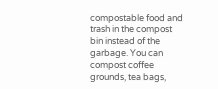compostable food and trash in the compost bin instead of the garbage. You can compost coffee grounds, tea bags,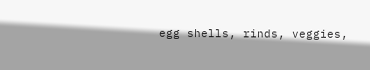egg shells, rinds, veggies,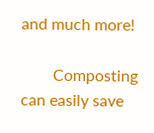and much more!

        Composting can easily save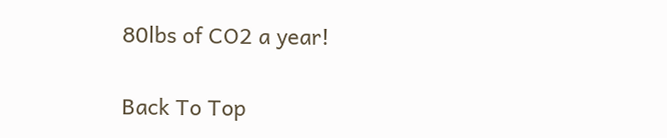80lbs of CO2 a year!


Back To Top